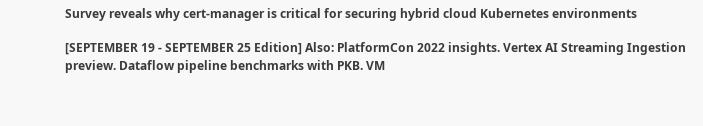Survey reveals why cert-manager is critical for securing hybrid cloud Kubernetes environments

[SEPTEMBER 19 - SEPTEMBER 25 Edition] Also: PlatformCon 2022 insights. Vertex AI Streaming Ingestion preview. Dataflow pipeline benchmarks with PKB. VM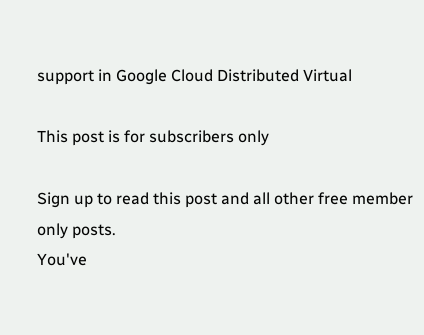support in Google Cloud Distributed Virtual

This post is for subscribers only

Sign up to read this post and all other free member only posts.
You've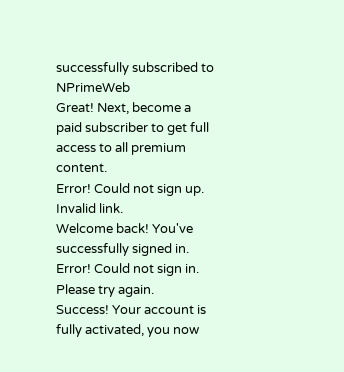successfully subscribed to NPrimeWeb
Great! Next, become a paid subscriber to get full access to all premium content.
Error! Could not sign up. Invalid link.
Welcome back! You've successfully signed in.
Error! Could not sign in. Please try again.
Success! Your account is fully activated, you now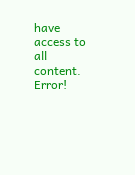have access to all content.
Error!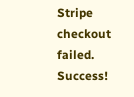Stripe checkout failed.
Success!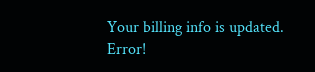Your billing info is updated.
Error!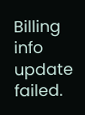Billing info update failed.